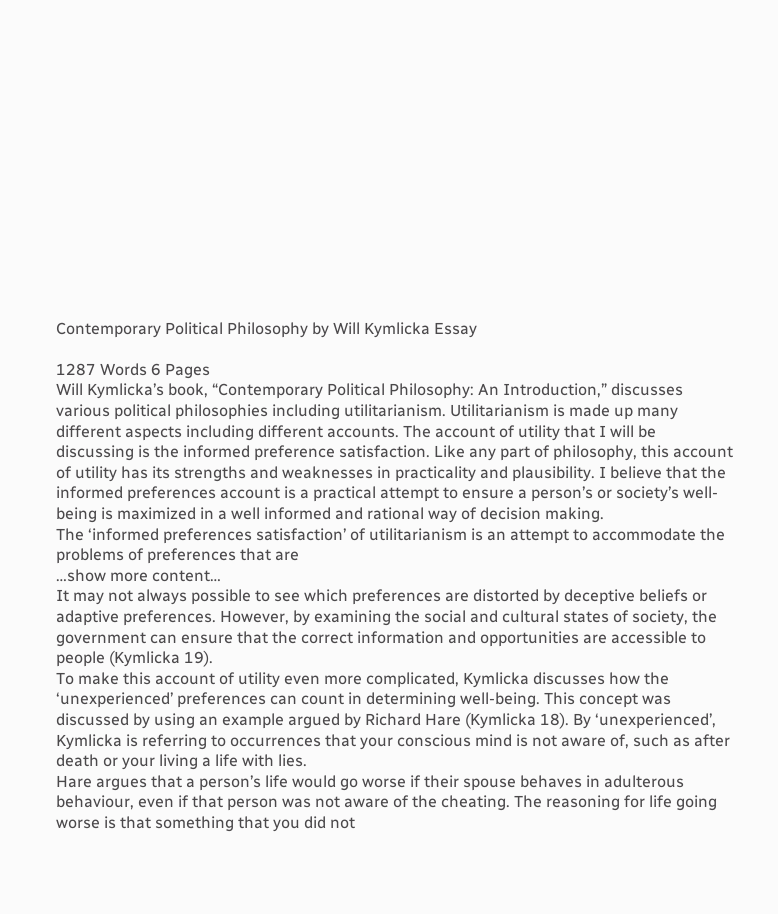Contemporary Political Philosophy by Will Kymlicka Essay

1287 Words 6 Pages
Will Kymlicka’s book, “Contemporary Political Philosophy: An Introduction,” discusses various political philosophies including utilitarianism. Utilitarianism is made up many different aspects including different accounts. The account of utility that I will be discussing is the informed preference satisfaction. Like any part of philosophy, this account of utility has its strengths and weaknesses in practicality and plausibility. I believe that the informed preferences account is a practical attempt to ensure a person’s or society’s well-being is maximized in a well informed and rational way of decision making.
The ‘informed preferences satisfaction’ of utilitarianism is an attempt to accommodate the problems of preferences that are
…show more content…
It may not always possible to see which preferences are distorted by deceptive beliefs or adaptive preferences. However, by examining the social and cultural states of society, the government can ensure that the correct information and opportunities are accessible to people (Kymlicka 19).
To make this account of utility even more complicated, Kymlicka discusses how the ‘unexperienced’ preferences can count in determining well-being. This concept was discussed by using an example argued by Richard Hare (Kymlicka 18). By ‘unexperienced’, Kymlicka is referring to occurrences that your conscious mind is not aware of, such as after death or your living a life with lies.
Hare argues that a person’s life would go worse if their spouse behaves in adulterous behaviour, even if that person was not aware of the cheating. The reasoning for life going worse is that something that you did not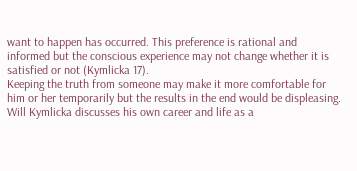want to happen has occurred. This preference is rational and informed but the conscious experience may not change whether it is satisfied or not (Kymlicka 17).
Keeping the truth from someone may make it more comfortable for him or her temporarily but the results in the end would be displeasing. Will Kymlicka discusses his own career and life as a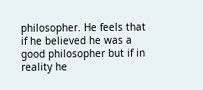philosopher. He feels that if he believed he was a good philosopher but if in reality he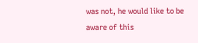was not, he would like to be aware of this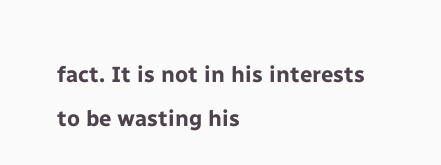fact. It is not in his interests to be wasting his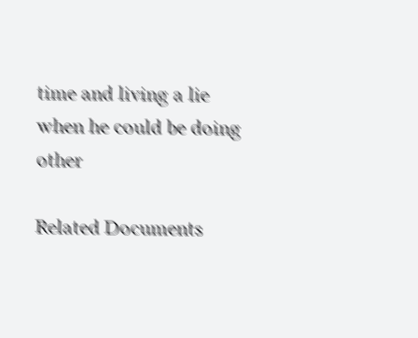time and living a lie when he could be doing other

Related Documents